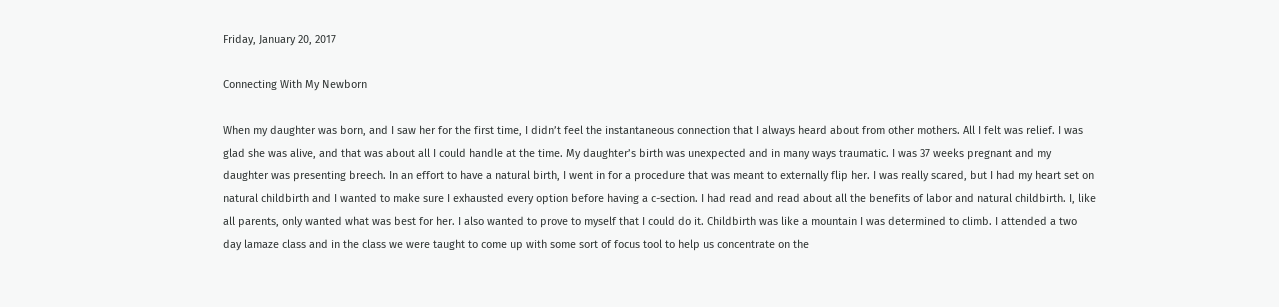Friday, January 20, 2017

Connecting With My Newborn

When my daughter was born, and I saw her for the first time, I didn’t feel the instantaneous connection that I always heard about from other mothers. All I felt was relief. I was glad she was alive, and that was about all I could handle at the time. My daughter’s birth was unexpected and in many ways traumatic. I was 37 weeks pregnant and my daughter was presenting breech. In an effort to have a natural birth, I went in for a procedure that was meant to externally flip her. I was really scared, but I had my heart set on natural childbirth and I wanted to make sure I exhausted every option before having a c-section. I had read and read about all the benefits of labor and natural childbirth. I, like all parents, only wanted what was best for her. I also wanted to prove to myself that I could do it. Childbirth was like a mountain I was determined to climb. I attended a two day lamaze class and in the class we were taught to come up with some sort of focus tool to help us concentrate on the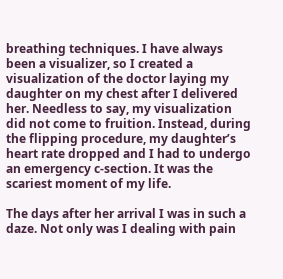breathing techniques. I have always been a visualizer, so I created a visualization of the doctor laying my daughter on my chest after I delivered her. Needless to say, my visualization did not come to fruition. Instead, during the flipping procedure, my daughter’s heart rate dropped and I had to undergo an emergency c-section. It was the scariest moment of my life.

The days after her arrival I was in such a daze. Not only was I dealing with pain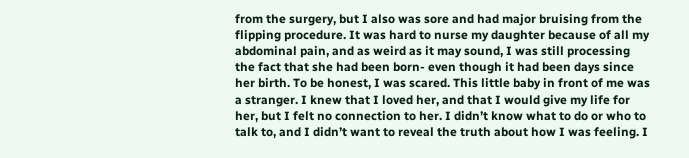from the surgery, but I also was sore and had major bruising from the flipping procedure. It was hard to nurse my daughter because of all my abdominal pain, and as weird as it may sound, I was still processing the fact that she had been born- even though it had been days since her birth. To be honest, I was scared. This little baby in front of me was a stranger. I knew that I loved her, and that I would give my life for her, but I felt no connection to her. I didn’t know what to do or who to talk to, and I didn’t want to reveal the truth about how I was feeling. I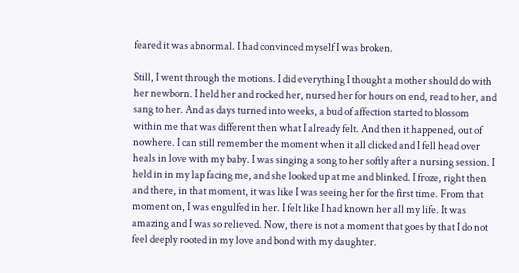feared it was abnormal. I had convinced myself I was broken.

Still, I went through the motions. I did everything I thought a mother should do with her newborn. I held her and rocked her, nursed her for hours on end, read to her, and sang to her. And as days turned into weeks, a bud of affection started to blossom within me that was different then what I already felt. And then it happened, out of nowhere. I can still remember the moment when it all clicked and I fell head over heals in love with my baby. I was singing a song to her softly after a nursing session. I held in in my lap facing me, and she looked up at me and blinked. I froze, right then and there, in that moment, it was like I was seeing her for the first time. From that moment on, I was engulfed in her. I felt like I had known her all my life. It was amazing and I was so relieved. Now, there is not a moment that goes by that I do not feel deeply rooted in my love and bond with my daughter.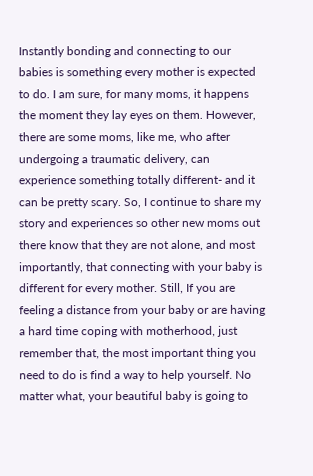Instantly bonding and connecting to our babies is something every mother is expected to do. I am sure, for many moms, it happens the moment they lay eyes on them. However, there are some moms, like me, who after undergoing a traumatic delivery, can experience something totally different- and it can be pretty scary. So, I continue to share my story and experiences so other new moms out there know that they are not alone, and most importantly, that connecting with your baby is different for every mother. Still, If you are feeling a distance from your baby or are having a hard time coping with motherhood, just remember that, the most important thing you need to do is find a way to help yourself. No matter what, your beautiful baby is going to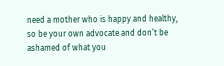need a mother who is happy and healthy, so be your own advocate and don’t be ashamed of what you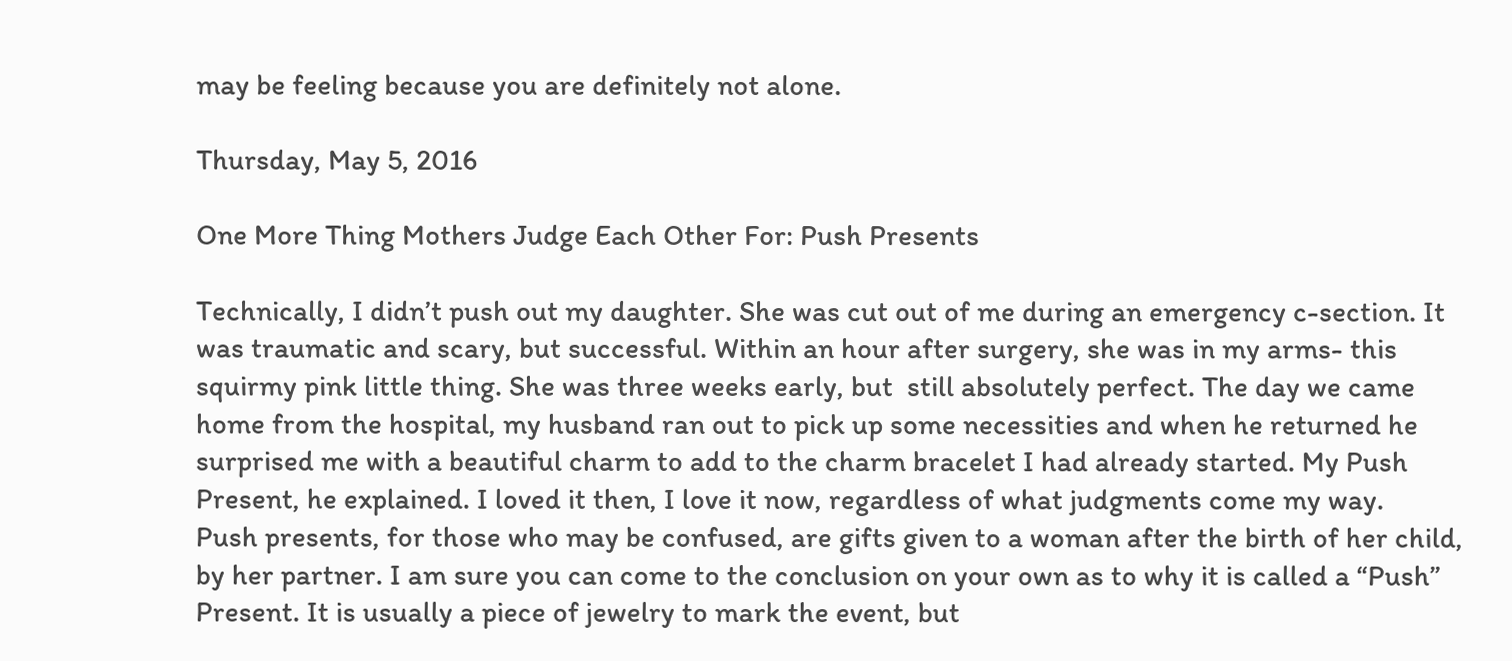may be feeling because you are definitely not alone.

Thursday, May 5, 2016

One More Thing Mothers Judge Each Other For: Push Presents

Technically, I didn’t push out my daughter. She was cut out of me during an emergency c-section. It was traumatic and scary, but successful. Within an hour after surgery, she was in my arms- this squirmy pink little thing. She was three weeks early, but  still absolutely perfect. The day we came home from the hospital, my husband ran out to pick up some necessities and when he returned he surprised me with a beautiful charm to add to the charm bracelet I had already started. My Push Present, he explained. I loved it then, I love it now, regardless of what judgments come my way.
Push presents, for those who may be confused, are gifts given to a woman after the birth of her child, by her partner. I am sure you can come to the conclusion on your own as to why it is called a “Push” Present. It is usually a piece of jewelry to mark the event, but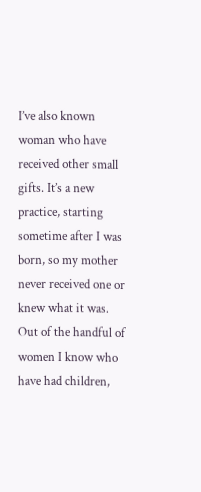I’ve also known woman who have received other small gifts. It’s a new practice, starting sometime after I was born, so my mother never received one or knew what it was. Out of the handful of women I know who have had children,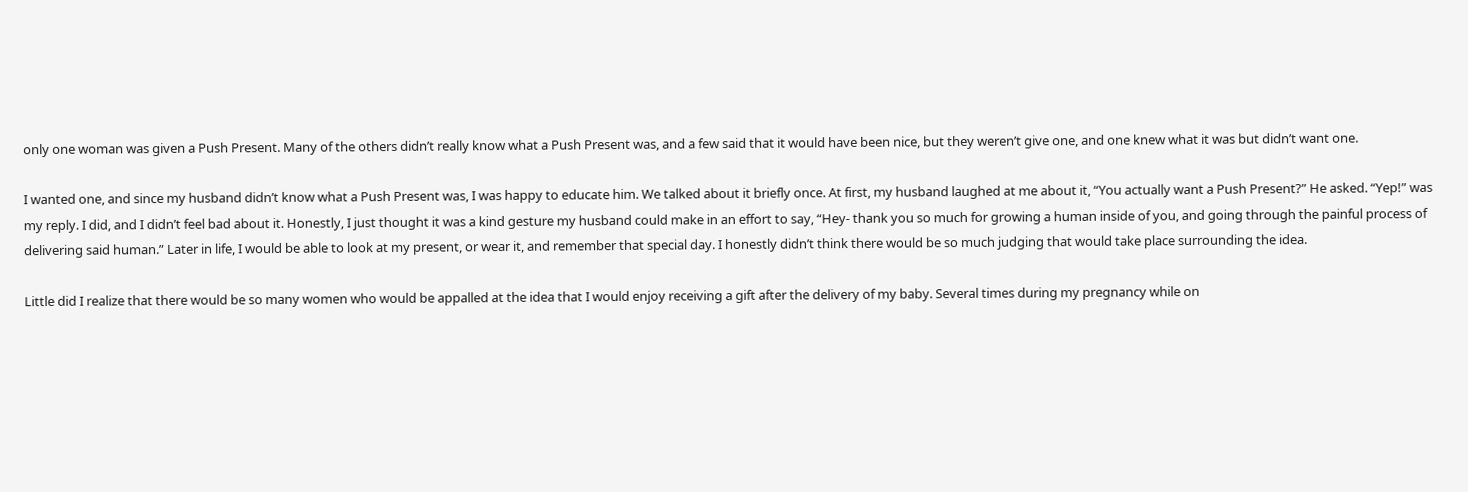only one woman was given a Push Present. Many of the others didn’t really know what a Push Present was, and a few said that it would have been nice, but they weren’t give one, and one knew what it was but didn’t want one.

I wanted one, and since my husband didn’t know what a Push Present was, I was happy to educate him. We talked about it briefly once. At first, my husband laughed at me about it, “You actually want a Push Present?” He asked. “Yep!” was my reply. I did, and I didn’t feel bad about it. Honestly, I just thought it was a kind gesture my husband could make in an effort to say, “Hey- thank you so much for growing a human inside of you, and going through the painful process of delivering said human.” Later in life, I would be able to look at my present, or wear it, and remember that special day. I honestly didn’t think there would be so much judging that would take place surrounding the idea.

Little did I realize that there would be so many women who would be appalled at the idea that I would enjoy receiving a gift after the delivery of my baby. Several times during my pregnancy while on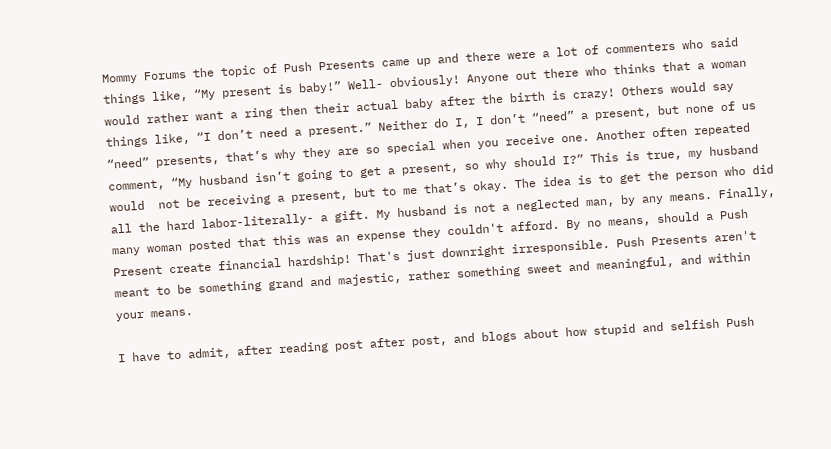Mommy Forums the topic of Push Presents came up and there were a lot of commenters who said things like, “My present is baby!” Well- obviously! Anyone out there who thinks that a woman would rather want a ring then their actual baby after the birth is crazy! Others would say things like, “I don’t need a present.” Neither do I, I don’t “need” a present, but none of us “need” presents, that’s why they are so special when you receive one. Another often repeated comment, “My husband isn’t going to get a present, so why should I?” This is true, my husband would  not be receiving a present, but to me that’s okay. The idea is to get the person who did all the hard labor-literally- a gift. My husband is not a neglected man, by any means. Finally, many woman posted that this was an expense they couldn't afford. By no means, should a Push Present create financial hardship! That's just downright irresponsible. Push Presents aren't meant to be something grand and majestic, rather something sweet and meaningful, and within your means.

I have to admit, after reading post after post, and blogs about how stupid and selfish Push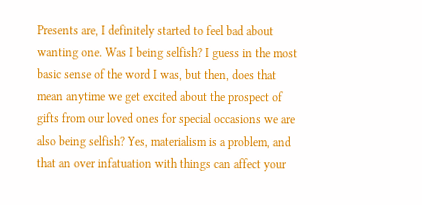Presents are, I definitely started to feel bad about wanting one. Was I being selfish? I guess in the most basic sense of the word I was, but then, does that mean anytime we get excited about the prospect of gifts from our loved ones for special occasions we are also being selfish? Yes, materialism is a problem, and that an over infatuation with things can affect your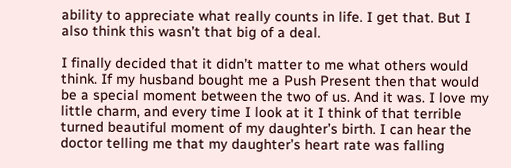ability to appreciate what really counts in life. I get that. But I also think this wasn’t that big of a deal.

I finally decided that it didn’t matter to me what others would think. If my husband bought me a Push Present then that would be a special moment between the two of us. And it was. I love my little charm, and every time I look at it I think of that terrible turned beautiful moment of my daughter’s birth. I can hear the doctor telling me that my daughter’s heart rate was falling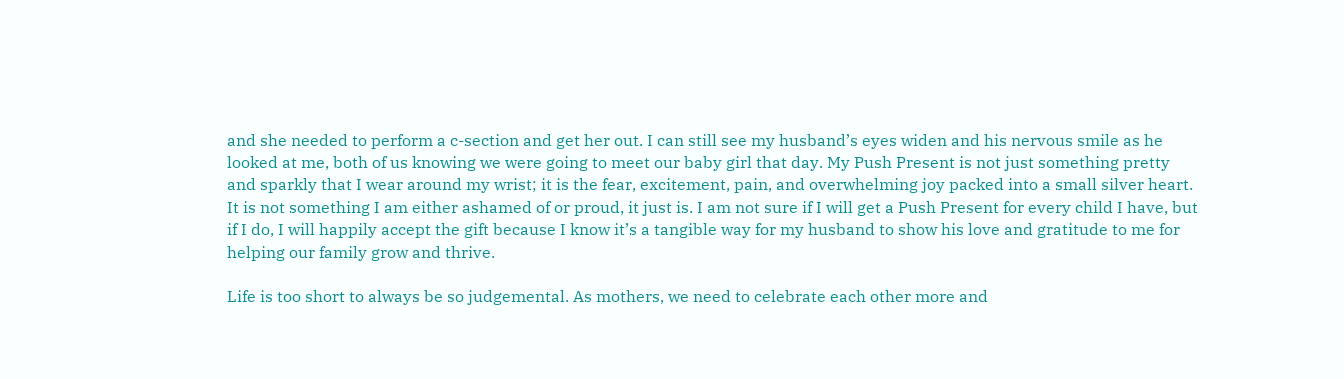and she needed to perform a c-section and get her out. I can still see my husband’s eyes widen and his nervous smile as he looked at me, both of us knowing we were going to meet our baby girl that day. My Push Present is not just something pretty and sparkly that I wear around my wrist; it is the fear, excitement, pain, and overwhelming joy packed into a small silver heart. It is not something I am either ashamed of or proud, it just is. I am not sure if I will get a Push Present for every child I have, but if I do, I will happily accept the gift because I know it’s a tangible way for my husband to show his love and gratitude to me for helping our family grow and thrive.

Life is too short to always be so judgemental. As mothers, we need to celebrate each other more and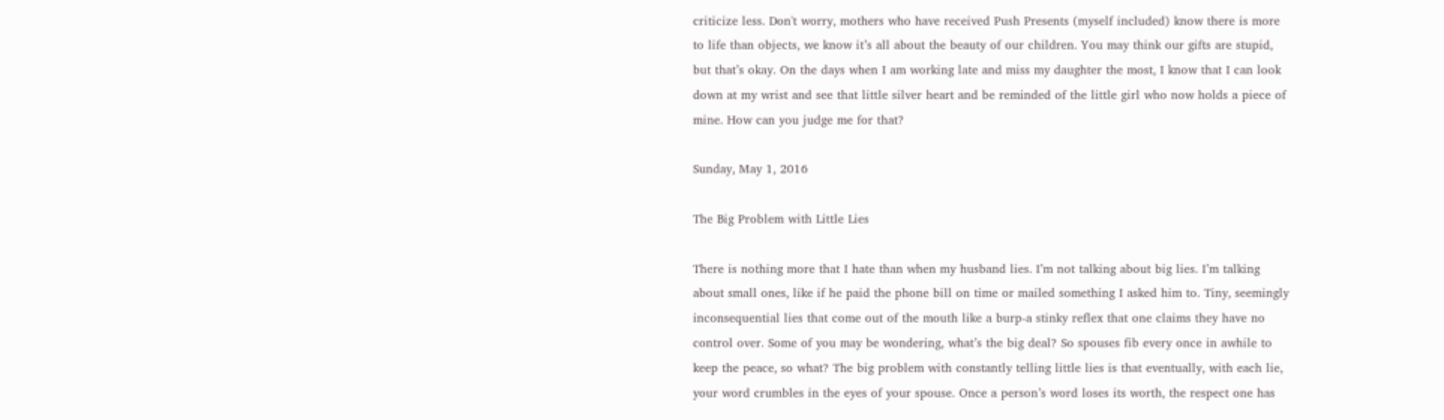criticize less. Don't worry, mothers who have received Push Presents (myself included) know there is more to life than objects, we know it’s all about the beauty of our children. You may think our gifts are stupid, but that’s okay. On the days when I am working late and miss my daughter the most, I know that I can look down at my wrist and see that little silver heart and be reminded of the little girl who now holds a piece of mine. How can you judge me for that?

Sunday, May 1, 2016

The Big Problem with Little Lies

There is nothing more that I hate than when my husband lies. I’m not talking about big lies. I’m talking about small ones, like if he paid the phone bill on time or mailed something I asked him to. Tiny, seemingly inconsequential lies that come out of the mouth like a burp-a stinky reflex that one claims they have no control over. Some of you may be wondering, what’s the big deal? So spouses fib every once in awhile to keep the peace, so what? The big problem with constantly telling little lies is that eventually, with each lie, your word crumbles in the eyes of your spouse. Once a person’s word loses its worth, the respect one has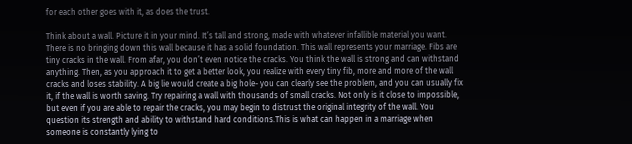for each other goes with it, as does the trust.

Think about a wall. Picture it in your mind. It’s tall and strong, made with whatever infallible material you want. There is no bringing down this wall because it has a solid foundation. This wall represents your marriage. Fibs are tiny cracks in the wall. From afar, you don’t even notice the cracks. You think the wall is strong and can withstand anything. Then, as you approach it to get a better look, you realize with every tiny fib, more and more of the wall cracks and loses stability. A big lie would create a big hole- you can clearly see the problem, and you can usually fix it, if the wall is worth saving. Try repairing a wall with thousands of small cracks. Not only is it close to impossible, but even if you are able to repair the cracks, you may begin to distrust the original integrity of the wall. You question its strength and ability to withstand hard conditions.This is what can happen in a marriage when someone is constantly lying to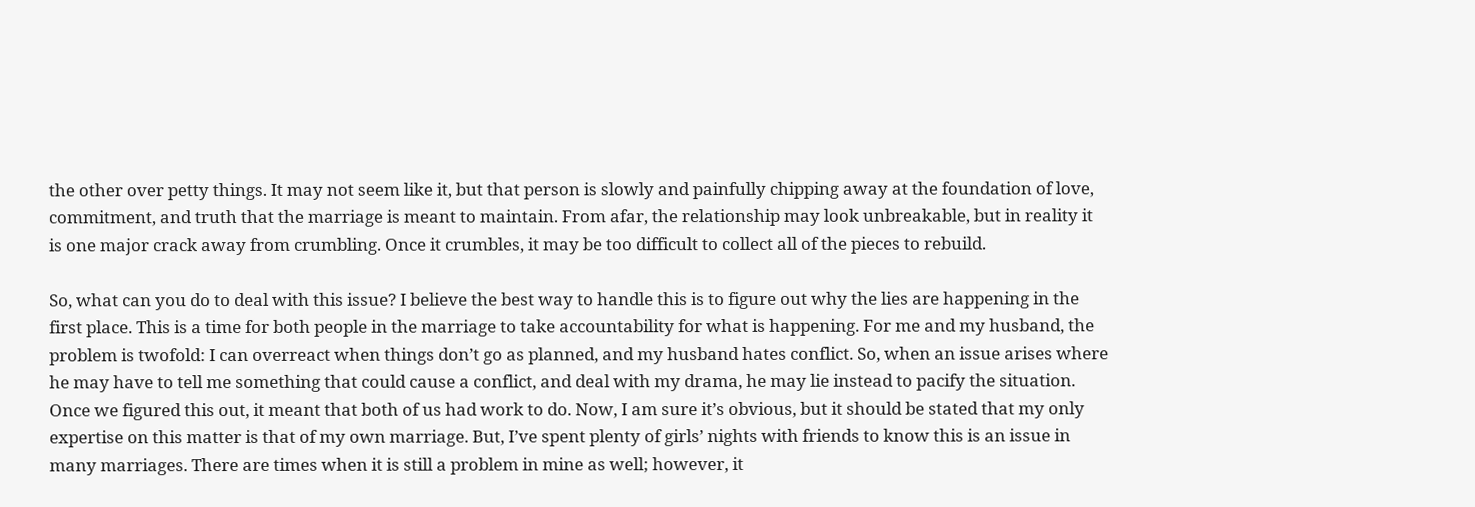the other over petty things. It may not seem like it, but that person is slowly and painfully chipping away at the foundation of love, commitment, and truth that the marriage is meant to maintain. From afar, the relationship may look unbreakable, but in reality it is one major crack away from crumbling. Once it crumbles, it may be too difficult to collect all of the pieces to rebuild.

So, what can you do to deal with this issue? I believe the best way to handle this is to figure out why the lies are happening in the first place. This is a time for both people in the marriage to take accountability for what is happening. For me and my husband, the problem is twofold: I can overreact when things don’t go as planned, and my husband hates conflict. So, when an issue arises where he may have to tell me something that could cause a conflict, and deal with my drama, he may lie instead to pacify the situation. Once we figured this out, it meant that both of us had work to do. Now, I am sure it’s obvious, but it should be stated that my only expertise on this matter is that of my own marriage. But, I’ve spent plenty of girls’ nights with friends to know this is an issue in many marriages. There are times when it is still a problem in mine as well; however, it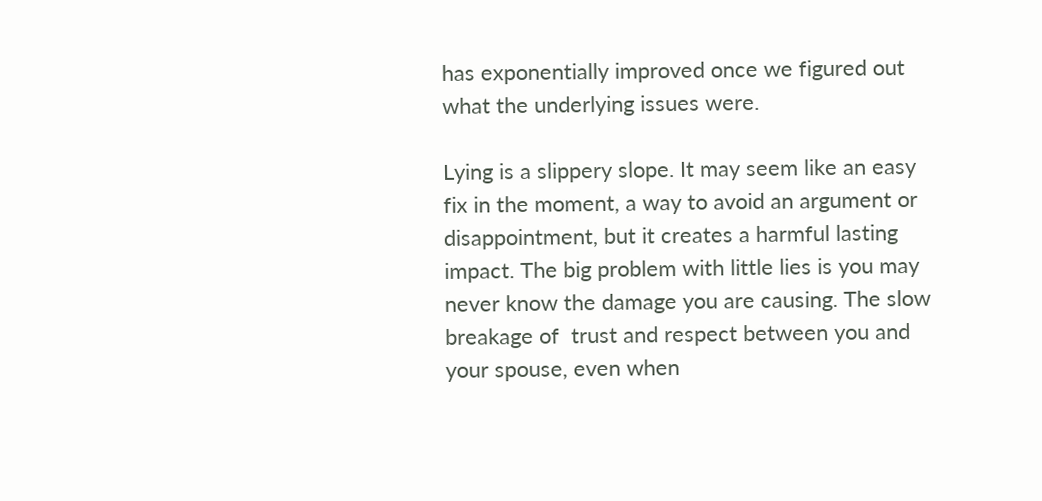has exponentially improved once we figured out what the underlying issues were.

Lying is a slippery slope. It may seem like an easy fix in the moment, a way to avoid an argument or disappointment, but it creates a harmful lasting impact. The big problem with little lies is you may never know the damage you are causing. The slow breakage of  trust and respect between you and your spouse, even when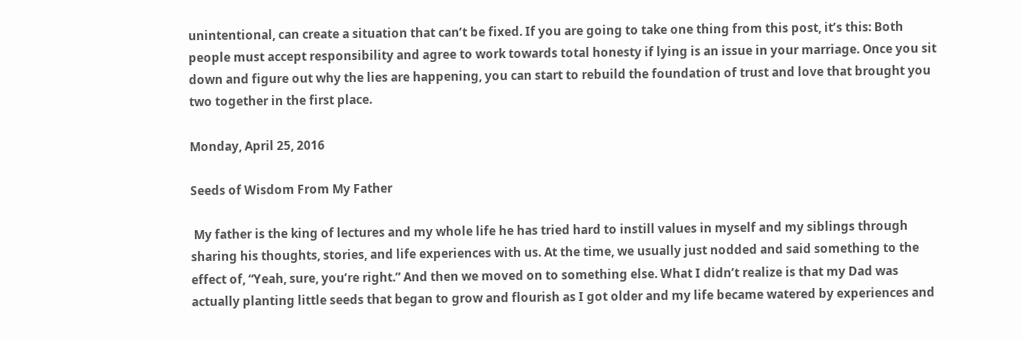unintentional, can create a situation that can’t be fixed. If you are going to take one thing from this post, it’s this: Both people must accept responsibility and agree to work towards total honesty if lying is an issue in your marriage. Once you sit down and figure out why the lies are happening, you can start to rebuild the foundation of trust and love that brought you two together in the first place.

Monday, April 25, 2016

Seeds of Wisdom From My Father

 My father is the king of lectures and my whole life he has tried hard to instill values in myself and my siblings through sharing his thoughts, stories, and life experiences with us. At the time, we usually just nodded and said something to the effect of, “Yeah, sure, you’re right.” And then we moved on to something else. What I didn’t realize is that my Dad was actually planting little seeds that began to grow and flourish as I got older and my life became watered by experiences and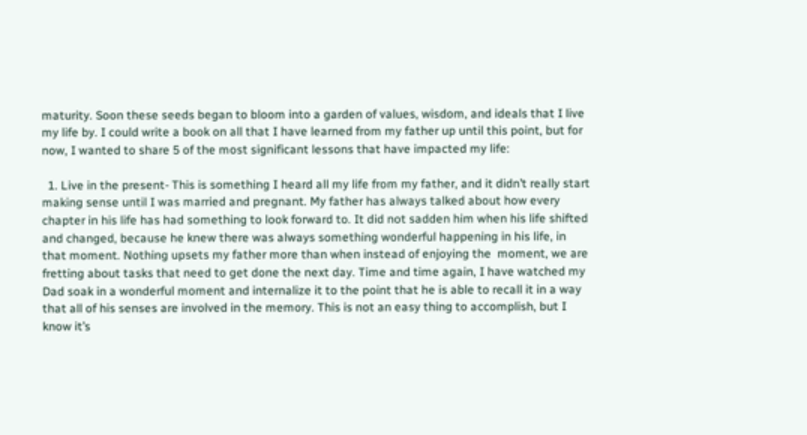maturity. Soon these seeds began to bloom into a garden of values, wisdom, and ideals that I live my life by. I could write a book on all that I have learned from my father up until this point, but for now, I wanted to share 5 of the most significant lessons that have impacted my life:

  1. Live in the present- This is something I heard all my life from my father, and it didn’t really start making sense until I was married and pregnant. My father has always talked about how every chapter in his life has had something to look forward to. It did not sadden him when his life shifted and changed, because he knew there was always something wonderful happening in his life, in that moment. Nothing upsets my father more than when instead of enjoying the  moment, we are fretting about tasks that need to get done the next day. Time and time again, I have watched my Dad soak in a wonderful moment and internalize it to the point that he is able to recall it in a way that all of his senses are involved in the memory. This is not an easy thing to accomplish, but I know it’s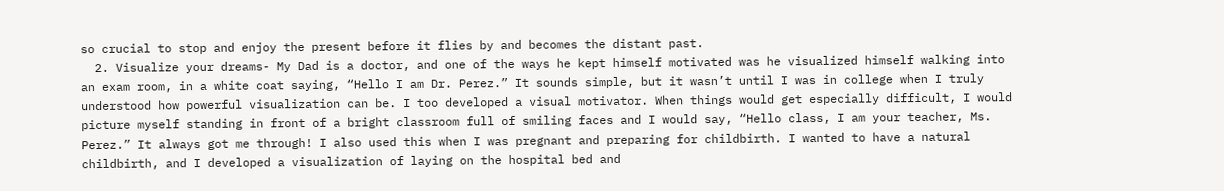so crucial to stop and enjoy the present before it flies by and becomes the distant past.
  2. Visualize your dreams- My Dad is a doctor, and one of the ways he kept himself motivated was he visualized himself walking into an exam room, in a white coat saying, “Hello I am Dr. Perez.” It sounds simple, but it wasn’t until I was in college when I truly understood how powerful visualization can be. I too developed a visual motivator. When things would get especially difficult, I would picture myself standing in front of a bright classroom full of smiling faces and I would say, “Hello class, I am your teacher, Ms. Perez.” It always got me through! I also used this when I was pregnant and preparing for childbirth. I wanted to have a natural childbirth, and I developed a visualization of laying on the hospital bed and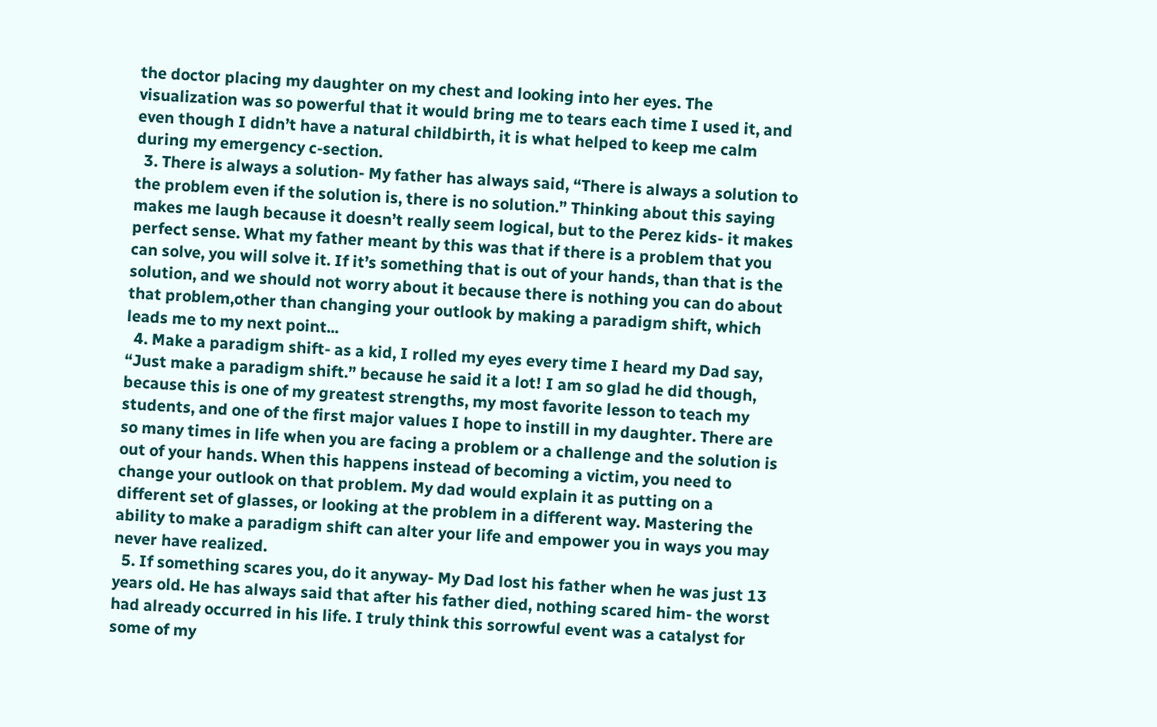the doctor placing my daughter on my chest and looking into her eyes. The visualization was so powerful that it would bring me to tears each time I used it, and even though I didn’t have a natural childbirth, it is what helped to keep me calm during my emergency c-section.
  3. There is always a solution- My father has always said, “There is always a solution to the problem even if the solution is, there is no solution.” Thinking about this saying makes me laugh because it doesn’t really seem logical, but to the Perez kids- it makes perfect sense. What my father meant by this was that if there is a problem that you can solve, you will solve it. If it’s something that is out of your hands, than that is the solution, and we should not worry about it because there is nothing you can do about that problem,other than changing your outlook by making a paradigm shift, which leads me to my next point...
  4. Make a paradigm shift- as a kid, I rolled my eyes every time I heard my Dad say, “Just make a paradigm shift.” because he said it a lot! I am so glad he did though, because this is one of my greatest strengths, my most favorite lesson to teach my students, and one of the first major values I hope to instill in my daughter. There are so many times in life when you are facing a problem or a challenge and the solution is out of your hands. When this happens instead of becoming a victim, you need to change your outlook on that problem. My dad would explain it as putting on a different set of glasses, or looking at the problem in a different way. Mastering the ability to make a paradigm shift can alter your life and empower you in ways you may never have realized.
  5. If something scares you, do it anyway- My Dad lost his father when he was just 13 years old. He has always said that after his father died, nothing scared him- the worst had already occurred in his life. I truly think this sorrowful event was a catalyst for some of my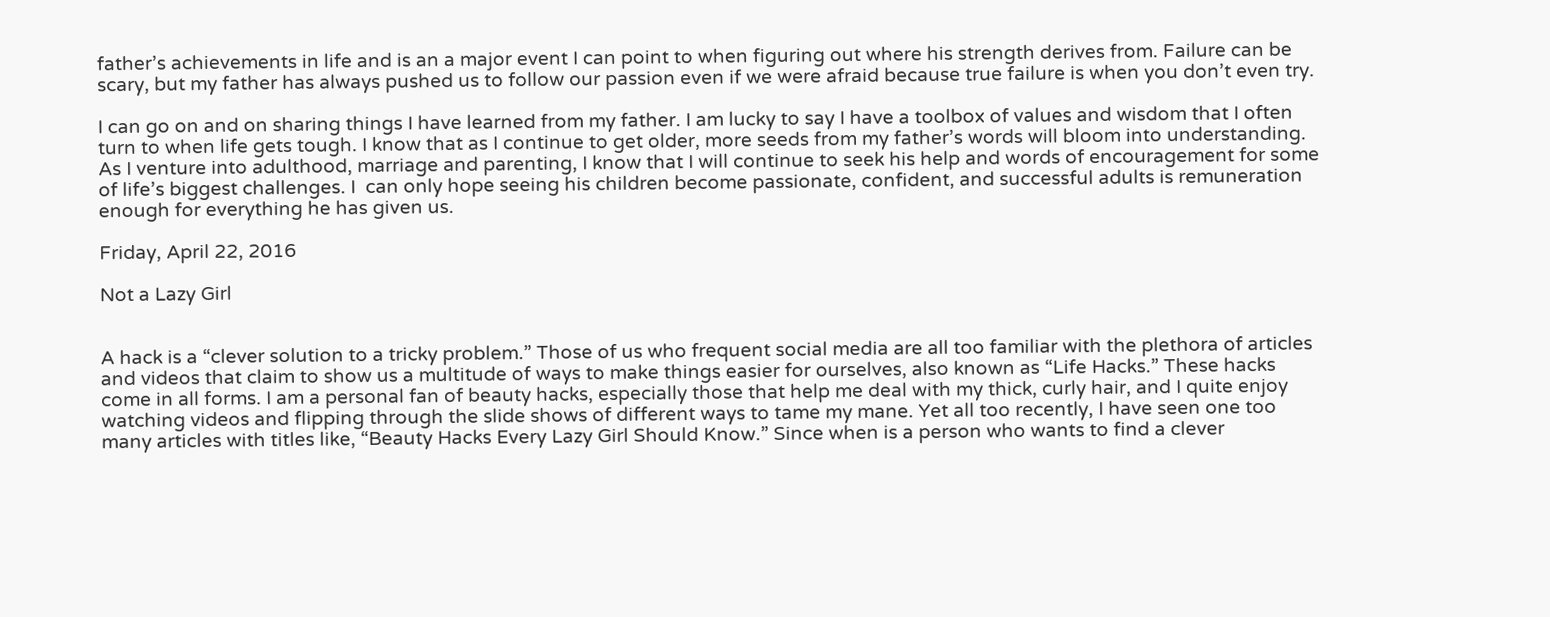father’s achievements in life and is an a major event I can point to when figuring out where his strength derives from. Failure can be scary, but my father has always pushed us to follow our passion even if we were afraid because true failure is when you don’t even try.

I can go on and on sharing things I have learned from my father. I am lucky to say I have a toolbox of values and wisdom that I often turn to when life gets tough. I know that as I continue to get older, more seeds from my father’s words will bloom into understanding. As I venture into adulthood, marriage and parenting, I know that I will continue to seek his help and words of encouragement for some of life’s biggest challenges. I  can only hope seeing his children become passionate, confident, and successful adults is remuneration enough for everything he has given us.

Friday, April 22, 2016

Not a Lazy Girl


A hack is a “clever solution to a tricky problem.” Those of us who frequent social media are all too familiar with the plethora of articles and videos that claim to show us a multitude of ways to make things easier for ourselves, also known as “Life Hacks.” These hacks come in all forms. I am a personal fan of beauty hacks, especially those that help me deal with my thick, curly hair, and I quite enjoy watching videos and flipping through the slide shows of different ways to tame my mane. Yet all too recently, I have seen one too many articles with titles like, “Beauty Hacks Every Lazy Girl Should Know.” Since when is a person who wants to find a clever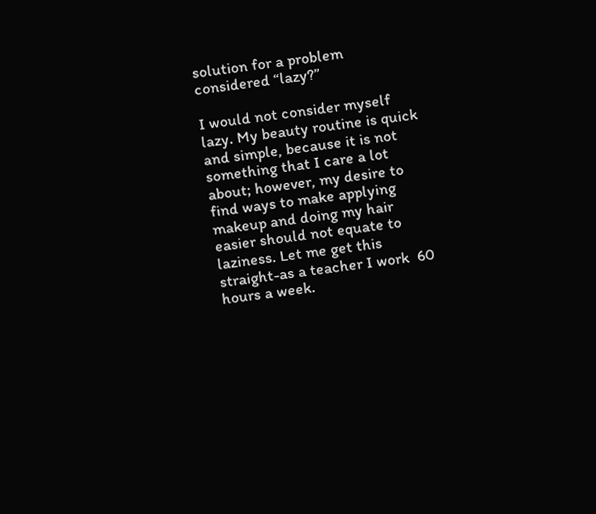solution for a problem considered “lazy?”

I would not consider myself lazy. My beauty routine is quick and simple, because it is not something that I care a lot about; however, my desire to find ways to make applying makeup and doing my hair easier should not equate to laziness. Let me get this straight-as a teacher I work  60 hours a week.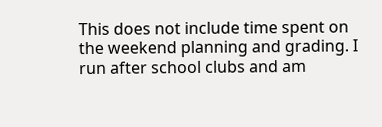This does not include time spent on the weekend planning and grading. I run after school clubs and am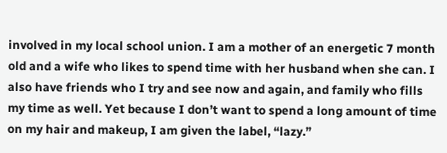involved in my local school union. I am a mother of an energetic 7 month old and a wife who likes to spend time with her husband when she can. I also have friends who I try and see now and again, and family who fills my time as well. Yet because I don’t want to spend a long amount of time on my hair and makeup, I am given the label, “lazy.”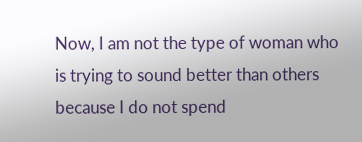Now, I am not the type of woman who is trying to sound better than others because I do not spend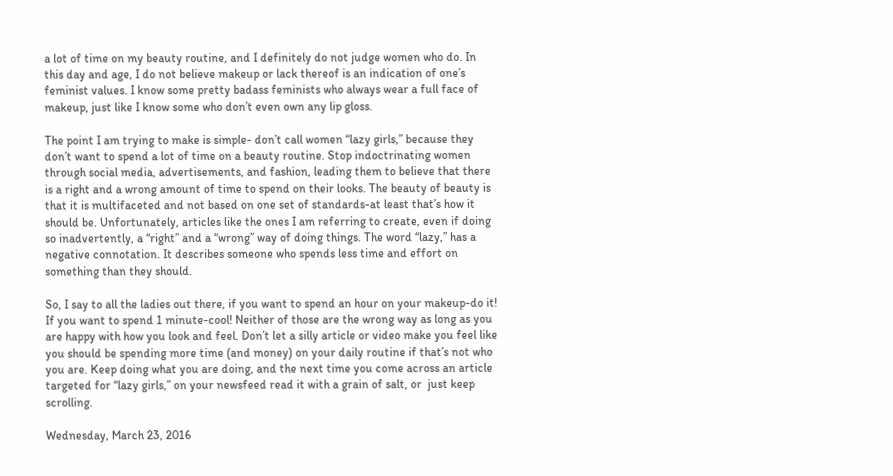a lot of time on my beauty routine, and I definitely do not judge women who do. In this day and age, I do not believe makeup or lack thereof is an indication of one’s feminist values. I know some pretty badass feminists who always wear a full face of makeup, just like I know some who don’t even own any lip gloss.

The point I am trying to make is simple- don’t call women “lazy girls,” because they don’t want to spend a lot of time on a beauty routine. Stop indoctrinating women through social media, advertisements, and fashion, leading them to believe that there is a right and a wrong amount of time to spend on their looks. The beauty of beauty is that it is multifaceted and not based on one set of standards-at least that’s how it should be. Unfortunately, articles like the ones I am referring to create, even if doing so inadvertently, a “right” and a “wrong” way of doing things. The word “lazy,” has a negative connotation. It describes someone who spends less time and effort on something than they should.

So, I say to all the ladies out there, if you want to spend an hour on your makeup-do it! If you want to spend 1 minute-cool! Neither of those are the wrong way as long as you are happy with how you look and feel. Don’t let a silly article or video make you feel like you should be spending more time (and money) on your daily routine if that’s not who you are. Keep doing what you are doing, and the next time you come across an article targeted for “lazy girls,” on your newsfeed read it with a grain of salt, or  just keep scrolling.

Wednesday, March 23, 2016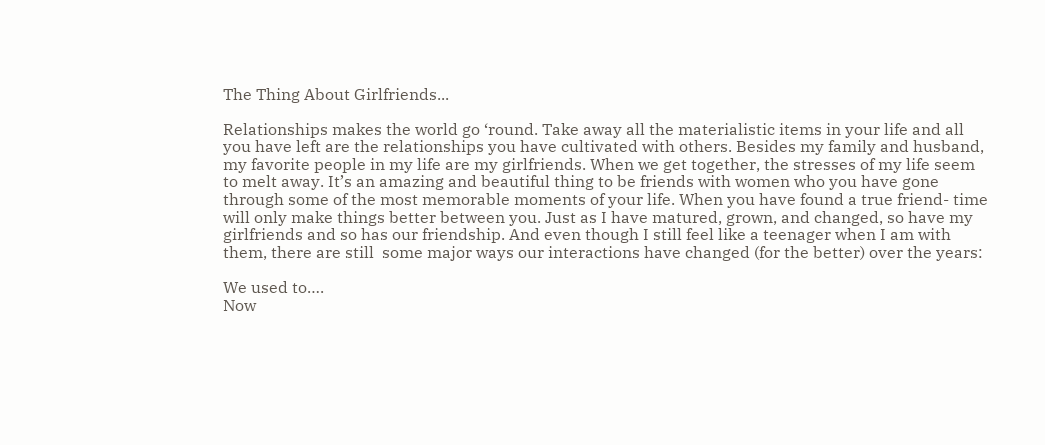The Thing About Girlfriends...

Relationships makes the world go ‘round. Take away all the materialistic items in your life and all you have left are the relationships you have cultivated with others. Besides my family and husband, my favorite people in my life are my girlfriends. When we get together, the stresses of my life seem to melt away. It’s an amazing and beautiful thing to be friends with women who you have gone through some of the most memorable moments of your life. When you have found a true friend- time will only make things better between you. Just as I have matured, grown, and changed, so have my girlfriends and so has our friendship. And even though I still feel like a teenager when I am with them, there are still  some major ways our interactions have changed (for the better) over the years:

We used to….
Now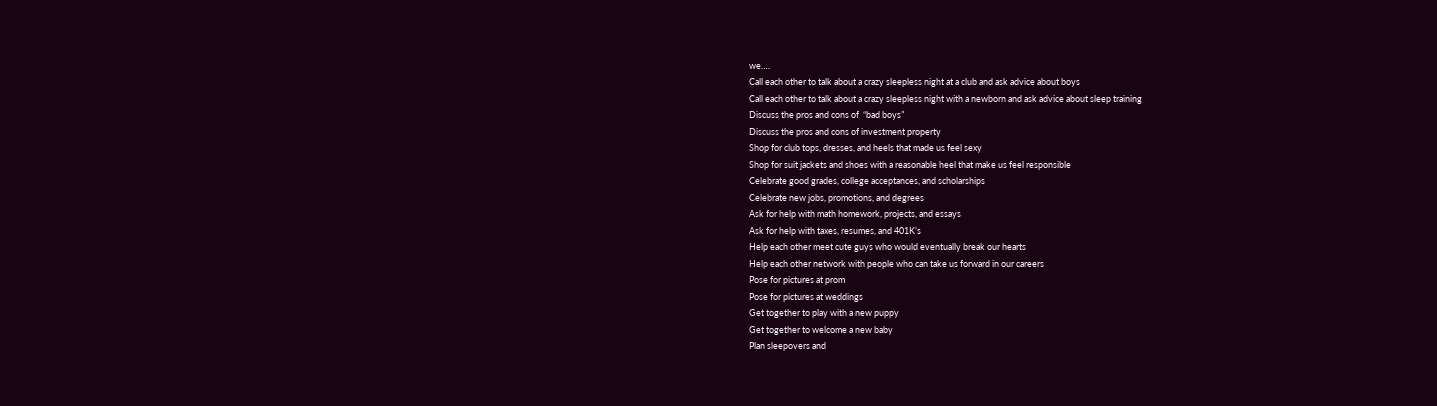we….
Call each other to talk about a crazy sleepless night at a club and ask advice about boys
Call each other to talk about a crazy sleepless night with a newborn and ask advice about sleep training
Discuss the pros and cons of  “bad boys”
Discuss the pros and cons of investment property
Shop for club tops, dresses, and heels that made us feel sexy
Shop for suit jackets and shoes with a reasonable heel that make us feel responsible
Celebrate good grades, college acceptances, and scholarships
Celebrate new jobs, promotions, and degrees
Ask for help with math homework, projects, and essays
Ask for help with taxes, resumes, and 401K’s
Help each other meet cute guys who would eventually break our hearts
Help each other network with people who can take us forward in our careers
Pose for pictures at prom
Pose for pictures at weddings
Get together to play with a new puppy
Get together to welcome a new baby
Plan sleepovers and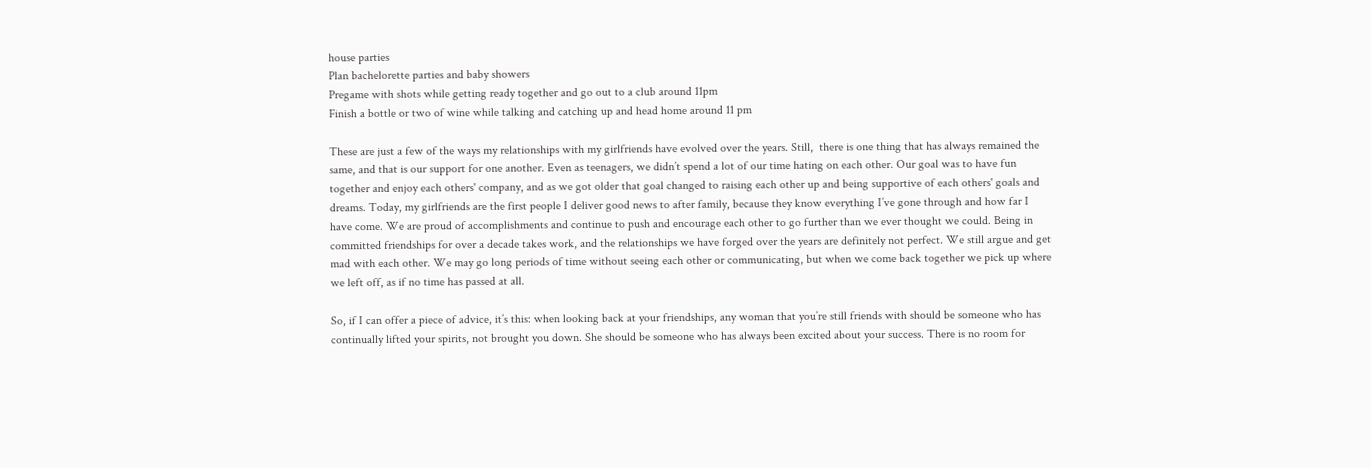house parties
Plan bachelorette parties and baby showers
Pregame with shots while getting ready together and go out to a club around 11pm
Finish a bottle or two of wine while talking and catching up and head home around 11 pm

These are just a few of the ways my relationships with my girlfriends have evolved over the years. Still,  there is one thing that has always remained the same, and that is our support for one another. Even as teenagers, we didn’t spend a lot of our time hating on each other. Our goal was to have fun together and enjoy each others' company, and as we got older that goal changed to raising each other up and being supportive of each others' goals and dreams. Today, my girlfriends are the first people I deliver good news to after family, because they know everything I’ve gone through and how far I have come. We are proud of accomplishments and continue to push and encourage each other to go further than we ever thought we could. Being in committed friendships for over a decade takes work, and the relationships we have forged over the years are definitely not perfect. We still argue and get mad with each other. We may go long periods of time without seeing each other or communicating, but when we come back together we pick up where we left off, as if no time has passed at all.

So, if I can offer a piece of advice, it’s this: when looking back at your friendships, any woman that you’re still friends with should be someone who has continually lifted your spirits, not brought you down. She should be someone who has always been excited about your success. There is no room for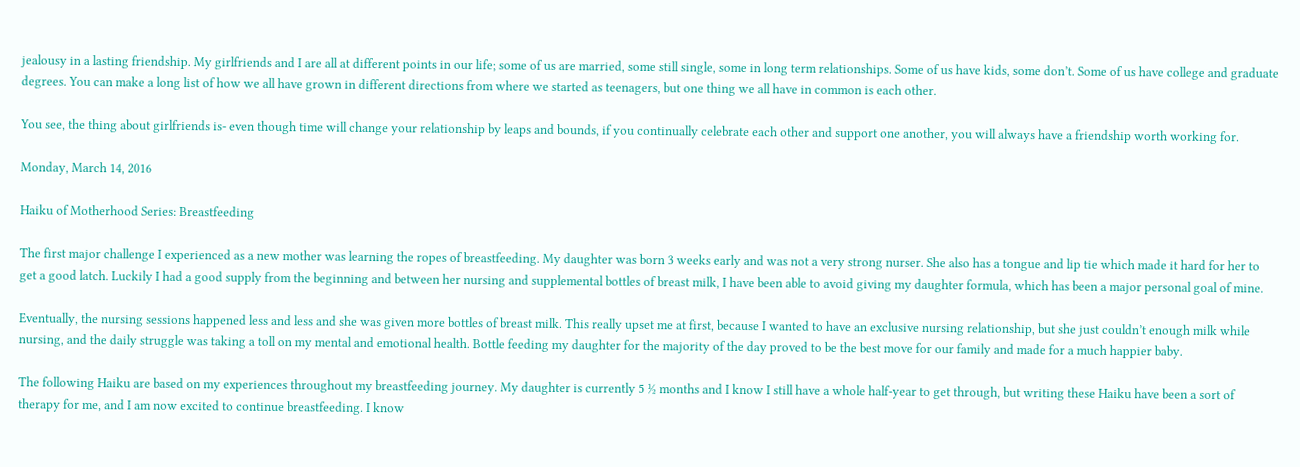jealousy in a lasting friendship. My girlfriends and I are all at different points in our life; some of us are married, some still single, some in long term relationships. Some of us have kids, some don’t. Some of us have college and graduate degrees. You can make a long list of how we all have grown in different directions from where we started as teenagers, but one thing we all have in common is each other.

You see, the thing about girlfriends is- even though time will change your relationship by leaps and bounds, if you continually celebrate each other and support one another, you will always have a friendship worth working for.

Monday, March 14, 2016

Haiku of Motherhood Series: Breastfeeding

The first major challenge I experienced as a new mother was learning the ropes of breastfeeding. My daughter was born 3 weeks early and was not a very strong nurser. She also has a tongue and lip tie which made it hard for her to get a good latch. Luckily I had a good supply from the beginning and between her nursing and supplemental bottles of breast milk, I have been able to avoid giving my daughter formula, which has been a major personal goal of mine.

Eventually, the nursing sessions happened less and less and she was given more bottles of breast milk. This really upset me at first, because I wanted to have an exclusive nursing relationship, but she just couldn’t enough milk while nursing, and the daily struggle was taking a toll on my mental and emotional health. Bottle feeding my daughter for the majority of the day proved to be the best move for our family and made for a much happier baby.

The following Haiku are based on my experiences throughout my breastfeeding journey. My daughter is currently 5 ½ months and I know I still have a whole half-year to get through, but writing these Haiku have been a sort of therapy for me, and I am now excited to continue breastfeeding. I know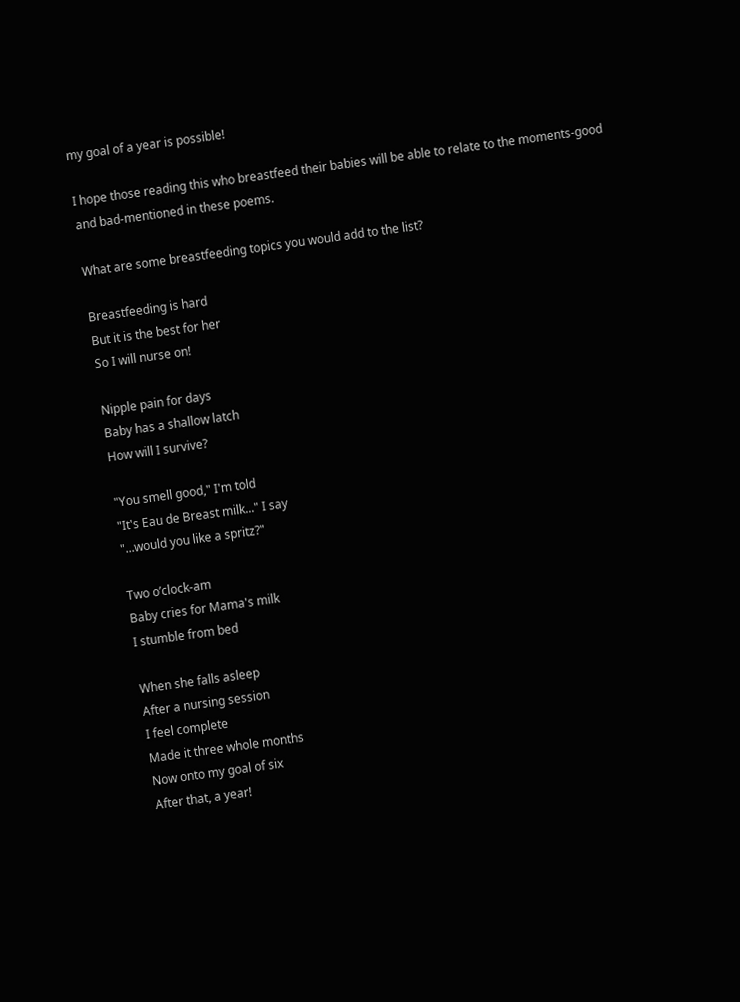my goal of a year is possible!

I hope those reading this who breastfeed their babies will be able to relate to the moments-good and bad-mentioned in these poems.

What are some breastfeeding topics you would add to the list?

Breastfeeding is hard
But it is the best for her
So I will nurse on!

Nipple pain for days
Baby has a shallow latch
How will I survive?

"You smell good," I'm told
"It's Eau de Breast milk..." I say
"...would you like a spritz?"

Two o’clock-am
Baby cries for Mama's milk
I stumble from bed

When she falls asleep
After a nursing session
I feel complete
Made it three whole months
Now onto my goal of six
After that, a year!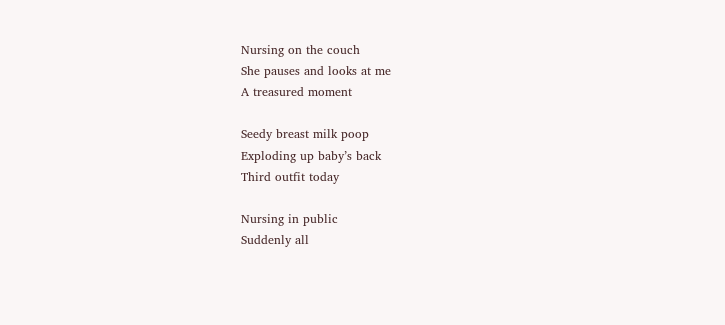Nursing on the couch
She pauses and looks at me
A treasured moment

Seedy breast milk poop
Exploding up baby’s back
Third outfit today

Nursing in public
Suddenly all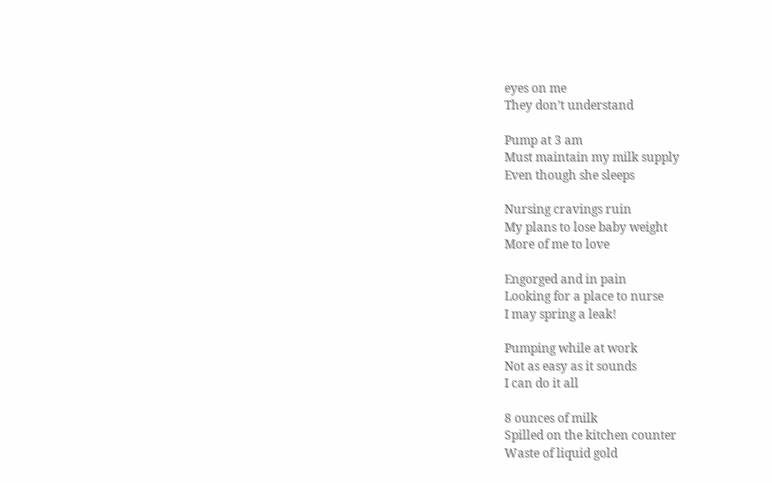eyes on me
They don’t understand

Pump at 3 am
Must maintain my milk supply
Even though she sleeps

Nursing cravings ruin
My plans to lose baby weight
More of me to love

Engorged and in pain
Looking for a place to nurse
I may spring a leak!

Pumping while at work
Not as easy as it sounds
I can do it all

8 ounces of milk
Spilled on the kitchen counter
Waste of liquid gold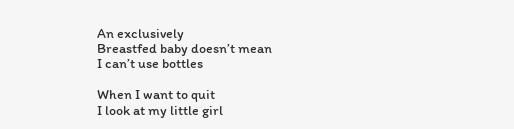An exclusively
Breastfed baby doesn’t mean
I can’t use bottles

When I want to quit
I look at my little girl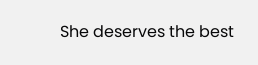She deserves the best